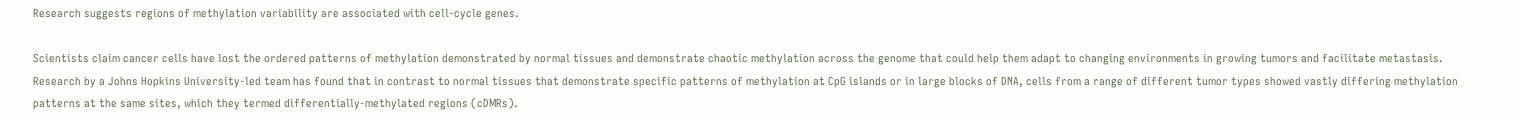Research suggests regions of methylation variability are associated with cell-cycle genes.

Scientists claim cancer cells have lost the ordered patterns of methylation demonstrated by normal tissues and demonstrate chaotic methylation across the genome that could help them adapt to changing environments in growing tumors and facilitate metastasis. Research by a Johns Hopkins University-led team has found that in contrast to normal tissues that demonstrate specific patterns of methylation at CpG islands or in large blocks of DNA, cells from a range of different tumor types showed vastly differing methylation patterns at the same sites, which they termed differentially-methylated regions (cDMRs).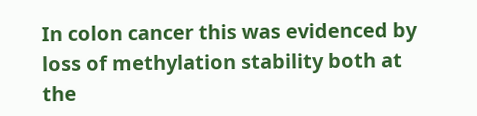In colon cancer this was evidenced by loss of methylation stability both at the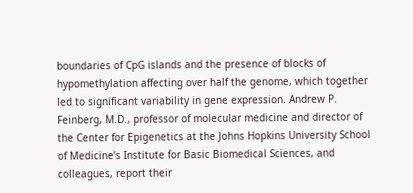boundaries of CpG islands and the presence of blocks of hypomethylation affecting over half the genome, which together led to significant variability in gene expression. Andrew P. Feinberg, M.D., professor of molecular medicine and director of the Center for Epigenetics at the Johns Hopkins University School of Medicine’s Institute for Basic Biomedical Sciences, and colleagues, report their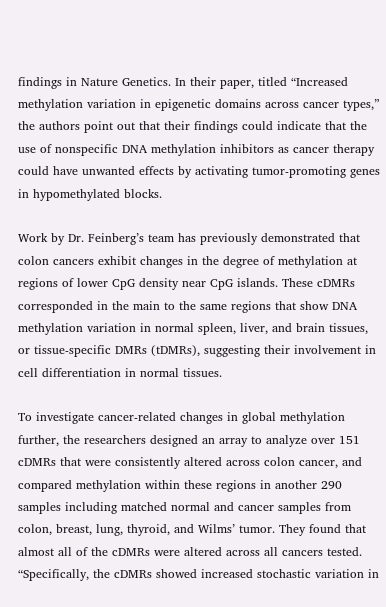findings in Nature Genetics. In their paper, titled “Increased methylation variation in epigenetic domains across cancer types,” the authors point out that their findings could indicate that the use of nonspecific DNA methylation inhibitors as cancer therapy could have unwanted effects by activating tumor-promoting genes in hypomethylated blocks.

Work by Dr. Feinberg’s team has previously demonstrated that colon cancers exhibit changes in the degree of methylation at regions of lower CpG density near CpG islands. These cDMRs corresponded in the main to the same regions that show DNA methylation variation in normal spleen, liver, and brain tissues, or tissue-specific DMRs (tDMRs), suggesting their involvement in cell differentiation in normal tissues.

To investigate cancer-related changes in global methylation further, the researchers designed an array to analyze over 151 cDMRs that were consistently altered across colon cancer, and compared methylation within these regions in another 290 samples including matched normal and cancer samples from colon, breast, lung, thyroid, and Wilms’ tumor. They found that almost all of the cDMRs were altered across all cancers tested. “Specifically, the cDMRs showed increased stochastic variation in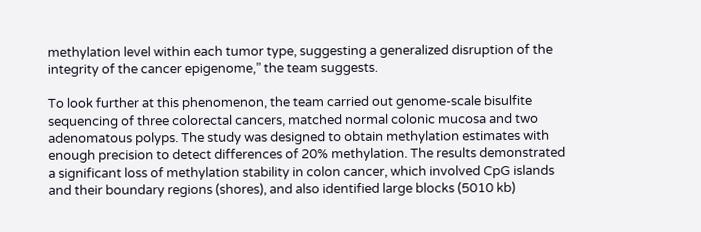methylation level within each tumor type, suggesting a generalized disruption of the integrity of the cancer epigenome,” the team suggests.

To look further at this phenomenon, the team carried out genome-scale bisulfite sequencing of three colorectal cancers, matched normal colonic mucosa and two adenomatous polyps. The study was designed to obtain methylation estimates with enough precision to detect differences of 20% methylation. The results demonstrated a significant loss of methylation stability in colon cancer, which involved CpG islands and their boundary regions (shores), and also identified large blocks (5010 kb)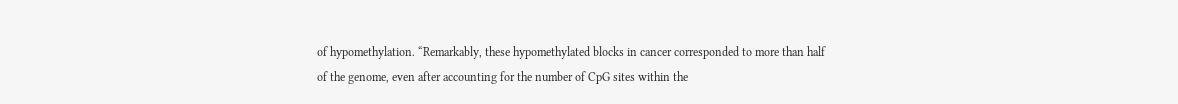of hypomethylation. “Remarkably, these hypomethylated blocks in cancer corresponded to more than half of the genome, even after accounting for the number of CpG sites within the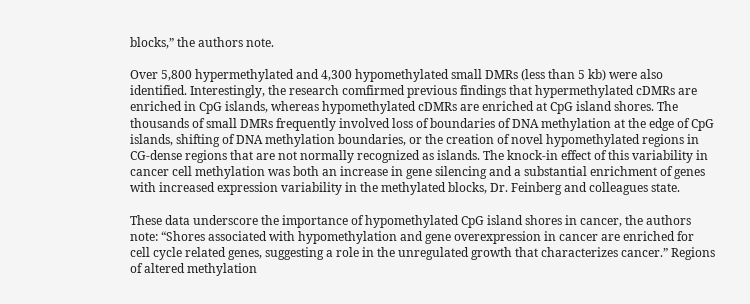blocks,” the authors note.

Over 5,800 hypermethylated and 4,300 hypomethylated small DMRs (less than 5 kb) were also identified. Interestingly, the research comfirmed previous findings that hypermethylated cDMRs are enriched in CpG islands, whereas hypomethylated cDMRs are enriched at CpG island shores. The thousands of small DMRs frequently involved loss of boundaries of DNA methylation at the edge of CpG islands, shifting of DNA methylation boundaries, or the creation of novel hypomethylated regions in CG-dense regions that are not normally recognized as islands. The knock-in effect of this variability in cancer cell methylation was both an increase in gene silencing and a substantial enrichment of genes with increased expression variability in the methylated blocks, Dr. Feinberg and colleagues state.

These data underscore the importance of hypomethylated CpG island shores in cancer, the authors note: “Shores associated with hypomethylation and gene overexpression in cancer are enriched for cell cycle related genes, suggesting a role in the unregulated growth that characterizes cancer.” Regions of altered methylation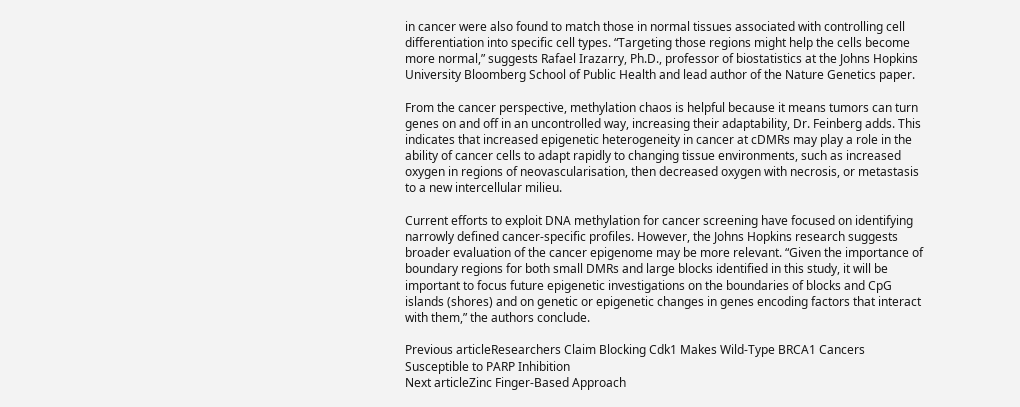in cancer were also found to match those in normal tissues associated with controlling cell differentiation into specific cell types. “Targeting those regions might help the cells become more normal,” suggests Rafael Irazarry, Ph.D., professor of biostatistics at the Johns Hopkins University Bloomberg School of Public Health and lead author of the Nature Genetics paper.

From the cancer perspective, methylation chaos is helpful because it means tumors can turn genes on and off in an uncontrolled way, increasing their adaptability, Dr. Feinberg adds. This indicates that increased epigenetic heterogeneity in cancer at cDMRs may play a role in the ability of cancer cells to adapt rapidly to changing tissue environments, such as increased oxygen in regions of neovascularisation, then decreased oxygen with necrosis, or metastasis to a new intercellular milieu.

Current efforts to exploit DNA methylation for cancer screening have focused on identifying narrowly defined cancer-specific profiles. However, the Johns Hopkins research suggests broader evaluation of the cancer epigenome may be more relevant. “Given the importance of boundary regions for both small DMRs and large blocks identified in this study, it will be important to focus future epigenetic investigations on the boundaries of blocks and CpG islands (shores) and on genetic or epigenetic changes in genes encoding factors that interact with them,” the authors conclude.

Previous articleResearchers Claim Blocking Cdk1 Makes Wild-Type BRCA1 Cancers Susceptible to PARP Inhibition
Next articleZinc Finger-Based Approach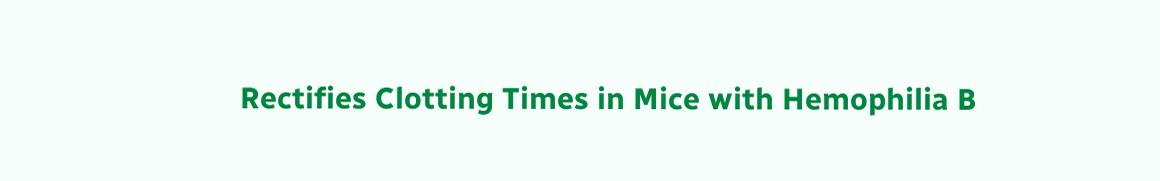Rectifies Clotting Times in Mice with Hemophilia B